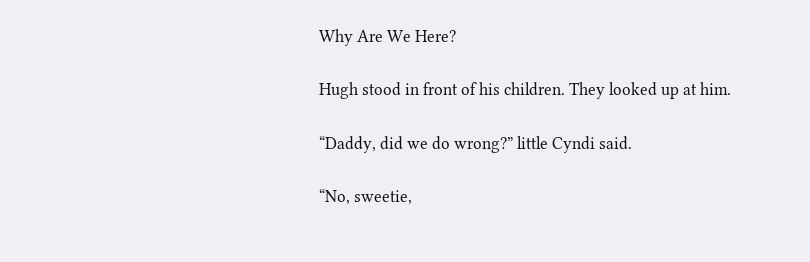Why Are We Here?

Hugh stood in front of his children. They looked up at him.

“Daddy, did we do wrong?” little Cyndi said.

“No, sweetie,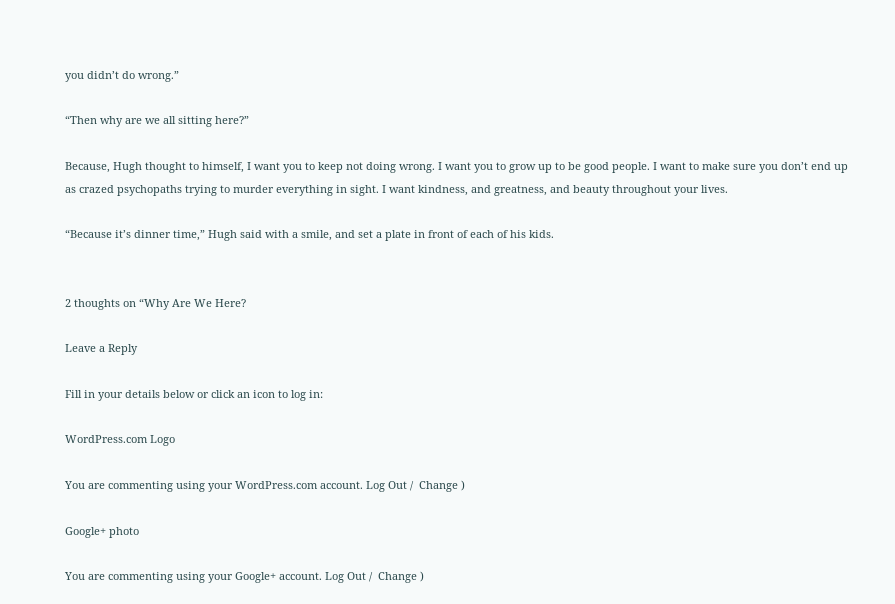you didn’t do wrong.”

“Then why are we all sitting here?”

Because, Hugh thought to himself, I want you to keep not doing wrong. I want you to grow up to be good people. I want to make sure you don’t end up as crazed psychopaths trying to murder everything in sight. I want kindness, and greatness, and beauty throughout your lives.

“Because it’s dinner time,” Hugh said with a smile, and set a plate in front of each of his kids.


2 thoughts on “Why Are We Here?

Leave a Reply

Fill in your details below or click an icon to log in:

WordPress.com Logo

You are commenting using your WordPress.com account. Log Out /  Change )

Google+ photo

You are commenting using your Google+ account. Log Out /  Change )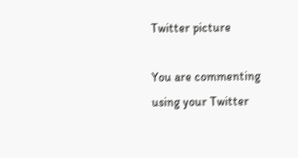Twitter picture

You are commenting using your Twitter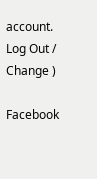account. Log Out /  Change )

Facebook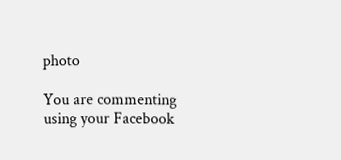photo

You are commenting using your Facebook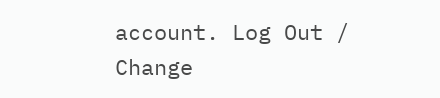account. Log Out /  Change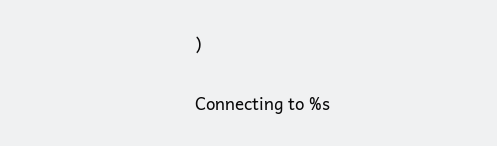)


Connecting to %s